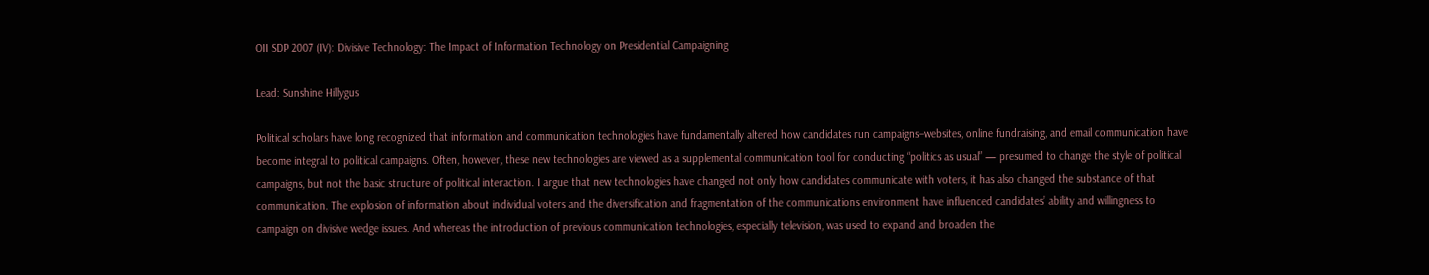OII SDP 2007 (IV): Divisive Technology: The Impact of Information Technology on Presidential Campaigning

Lead: Sunshine Hillygus

Political scholars have long recognized that information and communication technologies have fundamentally altered how candidates run campaigns–websites, online fundraising, and email communication have become integral to political campaigns. Often, however, these new technologies are viewed as a supplemental communication tool for conducting “politics as usual” — presumed to change the style of political campaigns, but not the basic structure of political interaction. I argue that new technologies have changed not only how candidates communicate with voters, it has also changed the substance of that communication. The explosion of information about individual voters and the diversification and fragmentation of the communications environment have influenced candidates’ ability and willingness to campaign on divisive wedge issues. And whereas the introduction of previous communication technologies, especially television, was used to expand and broaden the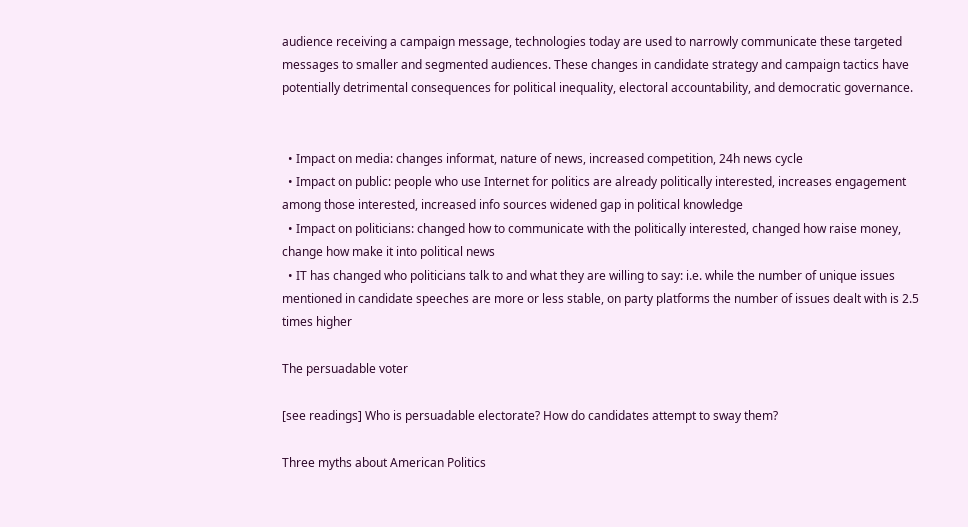audience receiving a campaign message, technologies today are used to narrowly communicate these targeted messages to smaller and segmented audiences. These changes in candidate strategy and campaign tactics have potentially detrimental consequences for political inequality, electoral accountability, and democratic governance.


  • Impact on media: changes informat, nature of news, increased competition, 24h news cycle
  • Impact on public: people who use Internet for politics are already politically interested, increases engagement among those interested, increased info sources widened gap in political knowledge
  • Impact on politicians: changed how to communicate with the politically interested, changed how raise money, change how make it into political news
  • IT has changed who politicians talk to and what they are willing to say: i.e. while the number of unique issues mentioned in candidate speeches are more or less stable, on party platforms the number of issues dealt with is 2.5 times higher

The persuadable voter

[see readings] Who is persuadable electorate? How do candidates attempt to sway them?

Three myths about American Politics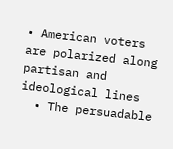• American voters are polarized along partisan and ideological lines
  • The persuadable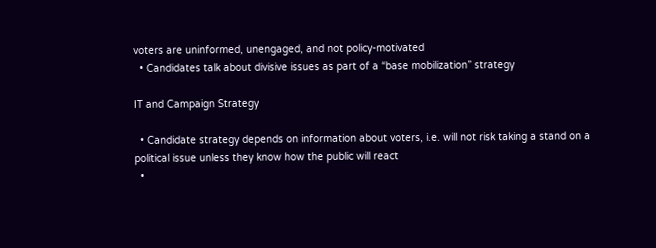voters are uninformed, unengaged, and not policy-motivated
  • Candidates talk about divisive issues as part of a “base mobilization” strategy

IT and Campaign Strategy

  • Candidate strategy depends on information about voters, i.e. will not risk taking a stand on a political issue unless they know how the public will react
  •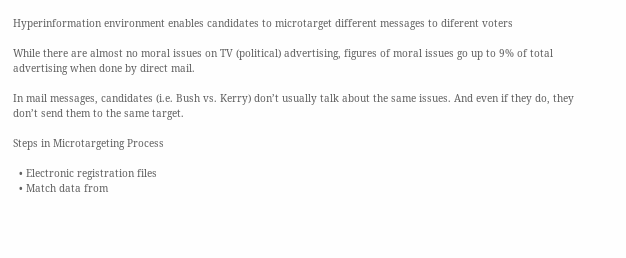Hyperinformation environment enables candidates to microtarget different messages to diferent voters

While there are almost no moral issues on TV (political) advertising, figures of moral issues go up to 9% of total advertising when done by direct mail.

In mail messages, candidates (i.e. Bush vs. Kerry) don’t usually talk about the same issues. And even if they do, they don’t send them to the same target.

Steps in Microtargeting Process

  • Electronic registration files
  • Match data from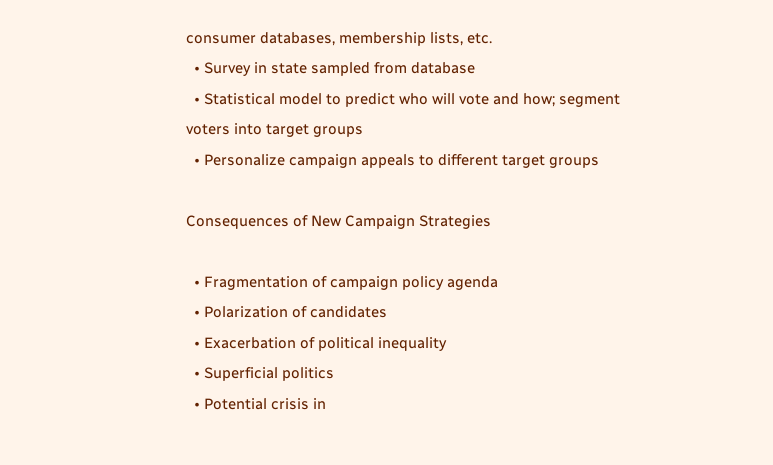consumer databases, membership lists, etc.
  • Survey in state sampled from database
  • Statistical model to predict who will vote and how; segment voters into target groups
  • Personalize campaign appeals to different target groups

Consequences of New Campaign Strategies

  • Fragmentation of campaign policy agenda
  • Polarization of candidates
  • Exacerbation of political inequality
  • Superficial politics
  • Potential crisis in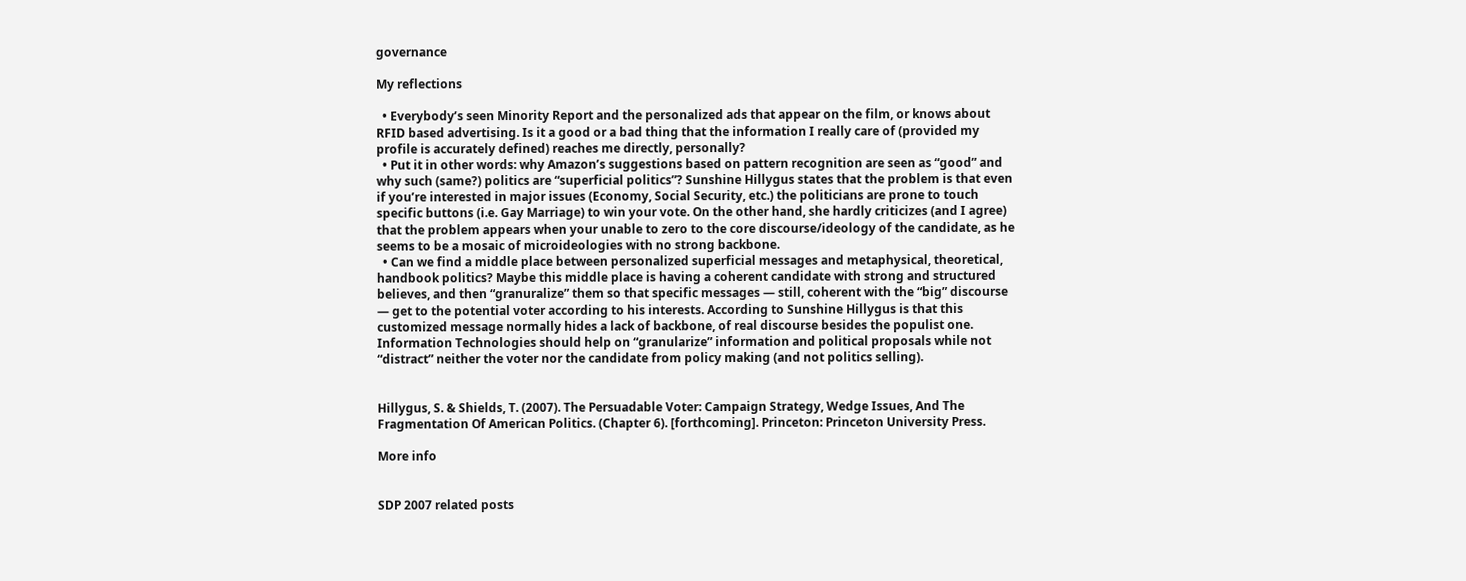governance

My reflections

  • Everybody’s seen Minority Report and the personalized ads that appear on the film, or knows about RFID based advertising. Is it a good or a bad thing that the information I really care of (provided my profile is accurately defined) reaches me directly, personally?
  • Put it in other words: why Amazon’s suggestions based on pattern recognition are seen as “good” and why such (same?) politics are “superficial politics”? Sunshine Hillygus states that the problem is that even if you’re interested in major issues (Economy, Social Security, etc.) the politicians are prone to touch specific buttons (i.e. Gay Marriage) to win your vote. On the other hand, she hardly criticizes (and I agree) that the problem appears when your unable to zero to the core discourse/ideology of the candidate, as he seems to be a mosaic of microideologies with no strong backbone.
  • Can we find a middle place between personalized superficial messages and metaphysical, theoretical, handbook politics? Maybe this middle place is having a coherent candidate with strong and structured believes, and then “granuralize” them so that specific messages — still, coherent with the “big” discourse — get to the potential voter according to his interests. According to Sunshine Hillygus is that this customized message normally hides a lack of backbone, of real discourse besides the populist one. Information Technologies should help on “granularize” information and political proposals while not “distract” neither the voter nor the candidate from policy making (and not politics selling).


Hillygus, S. & Shields, T. (2007). The Persuadable Voter: Campaign Strategy, Wedge Issues, And The Fragmentation Of American Politics. (Chapter 6). [forthcoming]. Princeton: Princeton University Press.

More info


SDP 2007 related posts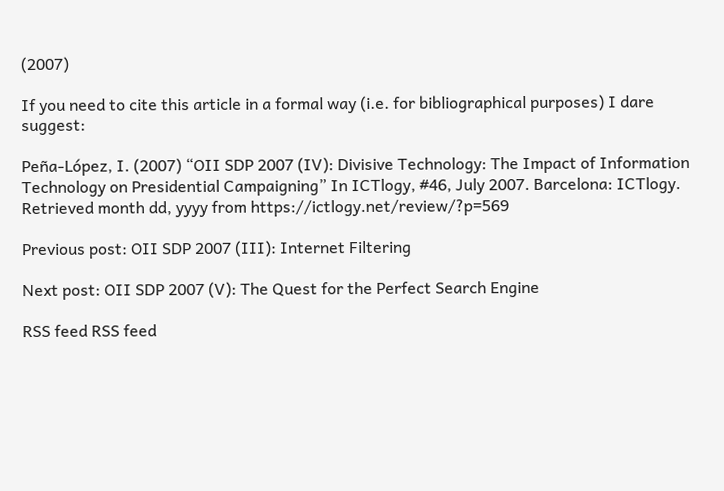(2007)

If you need to cite this article in a formal way (i.e. for bibliographical purposes) I dare suggest:

Peña-López, I. (2007) “OII SDP 2007 (IV): Divisive Technology: The Impact of Information Technology on Presidential Campaigning” In ICTlogy, #46, July 2007. Barcelona: ICTlogy.
Retrieved month dd, yyyy from https://ictlogy.net/review/?p=569

Previous post: OII SDP 2007 (III): Internet Filtering

Next post: OII SDP 2007 (V): The Quest for the Perfect Search Engine

RSS feed RSS feed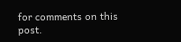for comments on this post.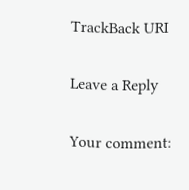TrackBack URI

Leave a Reply

Your comment: